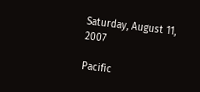Saturday, August 11, 2007

Pacific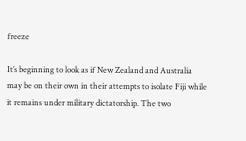freeze

It’s beginning to look as if New Zealand and Australia may be on their own in their attempts to isolate Fiji while it remains under military dictatorship. The two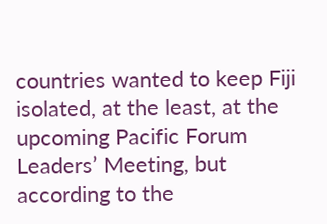countries wanted to keep Fiji isolated, at the least, at the upcoming Pacific Forum Leaders’ Meeting, but according to the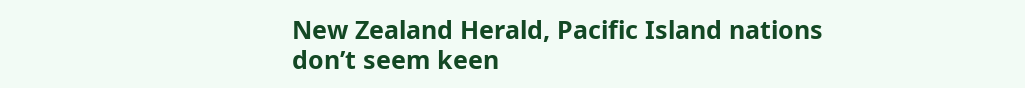New Zealand Herald, Pacific Island nations don’t seem keen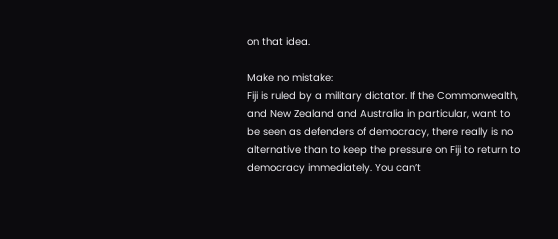on that idea.

Make no mistake:
Fiji is ruled by a military dictator. If the Commonwealth, and New Zealand and Australia in particular, want to be seen as defenders of democracy, there really is no alternative than to keep the pressure on Fiji to return to democracy immediately. You can’t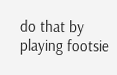do that by playing footsie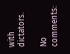with dictators.

No comments: